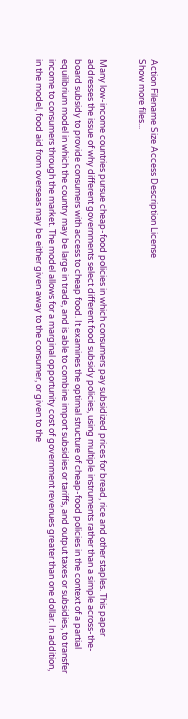Action Filename Size Access Description License
Show more files...


Many low-income countries pursue cheap-food policies in which consumers pay subsidized prices for bread, rice and other staples. This paper addresses the issue of why different governments select different food subsidy policies, using multiple instruments rather than a simple across-the-board subsidy to provide consumers with access to cheap food. It examines the optimal structure of cheap-food policies in the context of a partial equilibrium model in which the country may be large in trade, and is able to combine import subsidies or tariffs, and output taxes or subsidies, to transfer income to consumers through the market. The model allows for a marginal opportunity cost of government revenues greater than one dollar. In addition, in the model, food aid from overseas may be either given away to the consumer, or given to the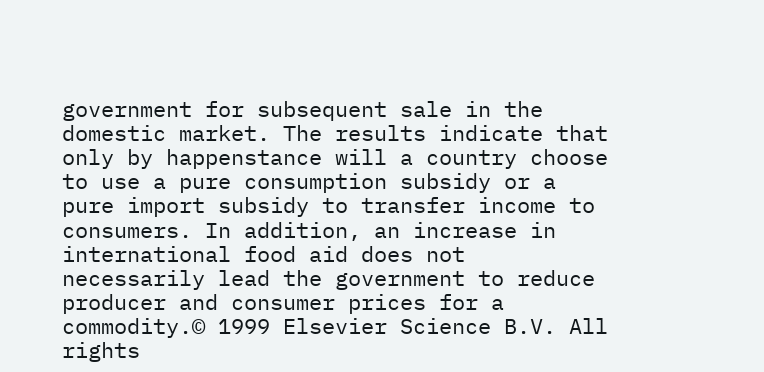government for subsequent sale in the domestic market. The results indicate that only by happenstance will a country choose to use a pure consumption subsidy or a pure import subsidy to transfer income to consumers. In addition, an increase in international food aid does not necessarily lead the government to reduce producer and consumer prices for a commodity.© 1999 Elsevier Science B.V. All rights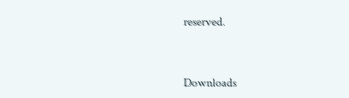reserved.


Downloads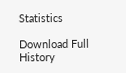Statistics

Download Full History